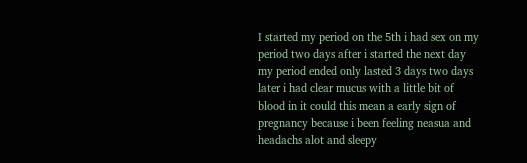I started my period on the 5th i had sex on my period two days after i started the next day my period ended only lasted 3 days two days later i had clear mucus with a little bit of blood in it could this mean a early sign of pregnancy because i been feeling neasua and headachs alot and sleepy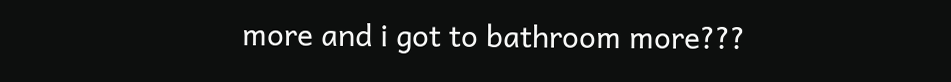more and i got to bathroom more???